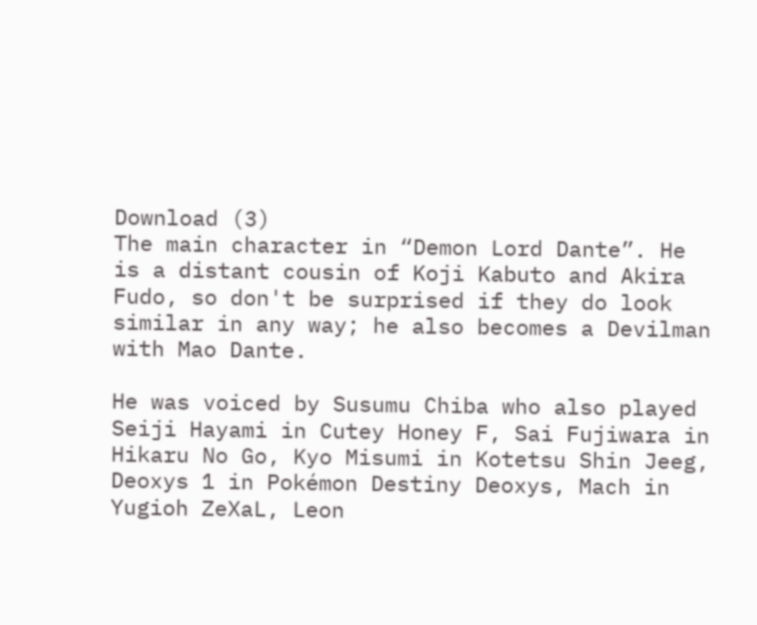Download (3)
The main character in “Demon Lord Dante”. He is a distant cousin of Koji Kabuto and Akira Fudo, so don't be surprised if they do look similar in any way; he also becomes a Devilman with Mao Dante.

He was voiced by Susumu Chiba who also played Seiji Hayami in Cutey Honey F, Sai Fujiwara in Hikaru No Go, Kyo Misumi in Kotetsu Shin Jeeg, Deoxys 1 in Pokémon Destiny Deoxys, Mach in Yugioh ZeXaL, Leon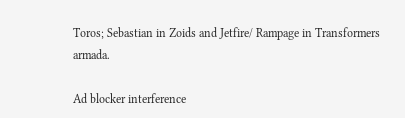Toros; Sebastian in Zoids and Jetfire/ Rampage in Transformers armada.

Ad blocker interference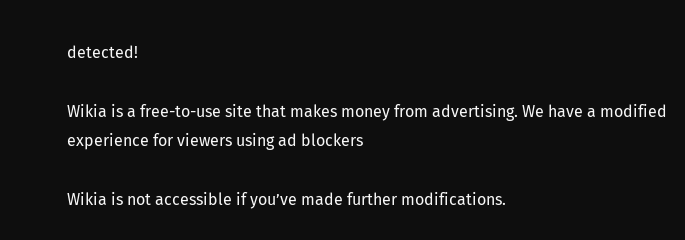detected!

Wikia is a free-to-use site that makes money from advertising. We have a modified experience for viewers using ad blockers

Wikia is not accessible if you’ve made further modifications.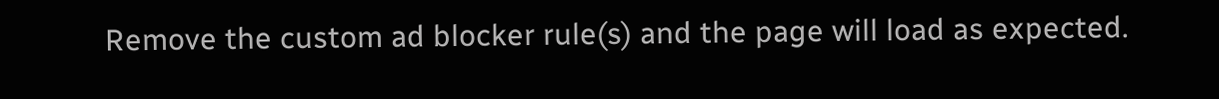Remove the custom ad blocker rule(s) and the page will load as expected.